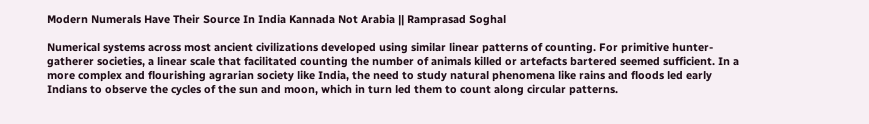Modern Numerals Have Their Source In India Kannada Not Arabia || Ramprasad Soghal

Numerical systems across most ancient civilizations developed using similar linear patterns of counting. For primitive hunter-gatherer societies, a linear scale that facilitated counting the number of animals killed or artefacts bartered seemed sufficient. In a more complex and flourishing agrarian society like India, the need to study natural phenomena like rains and floods led early Indians to observe the cycles of the sun and moon, which in turn led them to count along circular patterns.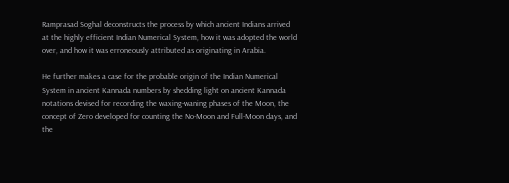Ramprasad Soghal deconstructs the process by which ancient Indians arrived at the highly efficient Indian Numerical System, how it was adopted the world over, and how it was erroneously attributed as originating in Arabia.

He further makes a case for the probable origin of the Indian Numerical System in ancient Kannada numbers by shedding light on ancient Kannada notations devised for recording the waxing-waning phases of the Moon, the concept of Zero developed for counting the No-Moon and Full-Moon days, and the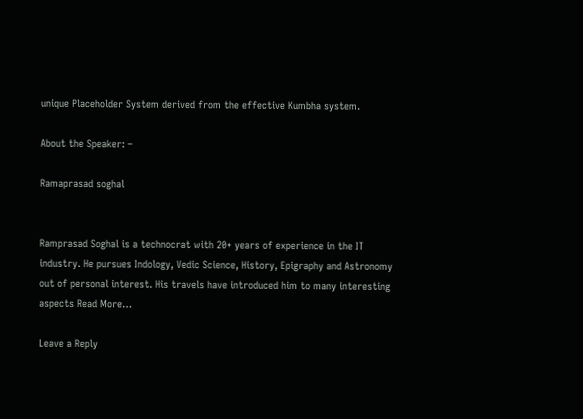unique Placeholder System derived from the effective Kumbha system.

About the Speaker: –

Ramaprasad soghal


Ramprasad Soghal is a technocrat with 20+ years of experience in the IT industry. He pursues Indology, Vedic Science, History, Epigraphy and Astronomy out of personal interest. His travels have introduced him to many interesting aspects Read More…

Leave a Reply